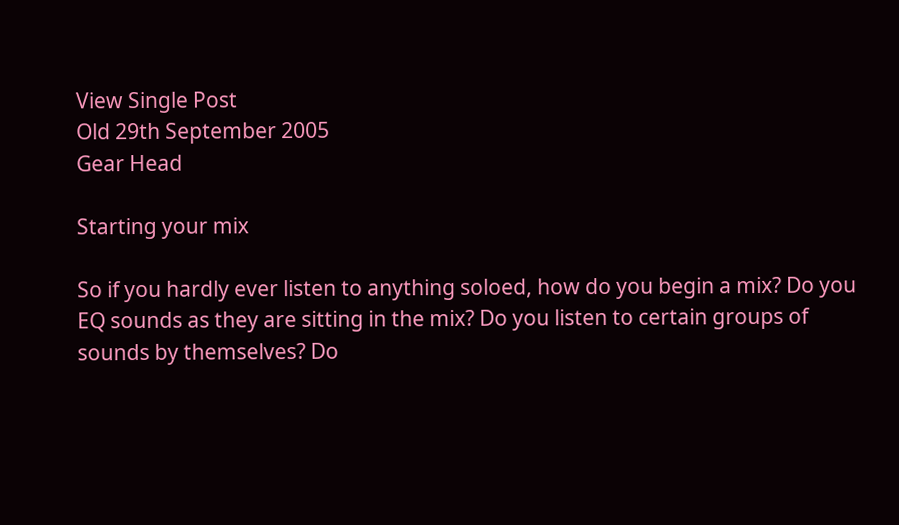View Single Post
Old 29th September 2005
Gear Head

Starting your mix

So if you hardly ever listen to anything soloed, how do you begin a mix? Do you EQ sounds as they are sitting in the mix? Do you listen to certain groups of sounds by themselves? Do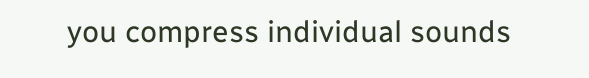you compress individual sounds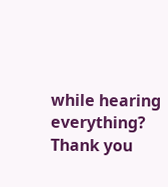while hearing everything?
Thank you